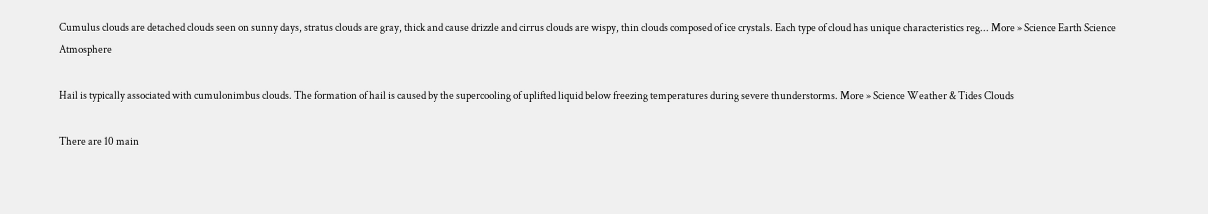Cumulus clouds are detached clouds seen on sunny days, stratus clouds are gray, thick and cause drizzle and cirrus clouds are wispy, thin clouds composed of ice crystals. Each type of cloud has unique characteristics reg... More » Science Earth Science Atmosphere

Hail is typically associated with cumulonimbus clouds. The formation of hail is caused by the supercooling of uplifted liquid below freezing temperatures during severe thunderstorms. More » Science Weather & Tides Clouds

There are 10 main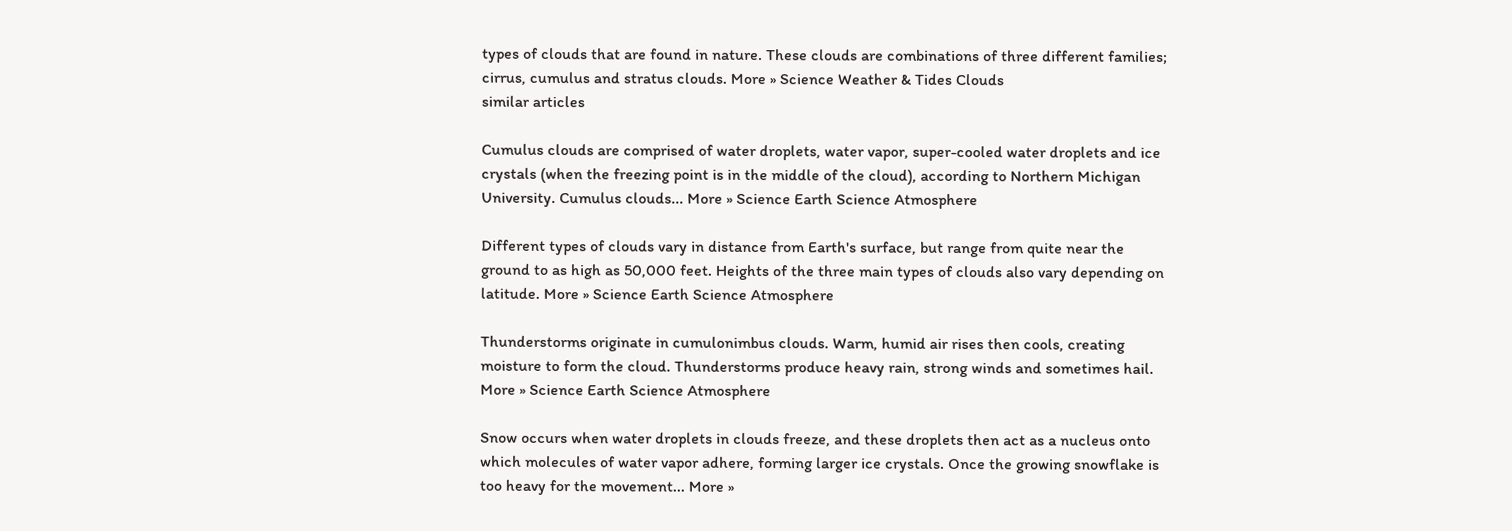types of clouds that are found in nature. These clouds are combinations of three different families; cirrus, cumulus and stratus clouds. More » Science Weather & Tides Clouds
similar articles

Cumulus clouds are comprised of water droplets, water vapor, super-cooled water droplets and ice crystals (when the freezing point is in the middle of the cloud), according to Northern Michigan University. Cumulus clouds... More » Science Earth Science Atmosphere

Different types of clouds vary in distance from Earth's surface, but range from quite near the ground to as high as 50,000 feet. Heights of the three main types of clouds also vary depending on latitude. More » Science Earth Science Atmosphere

Thunderstorms originate in cumulonimbus clouds. Warm, humid air rises then cools, creating moisture to form the cloud. Thunderstorms produce heavy rain, strong winds and sometimes hail. More » Science Earth Science Atmosphere

Snow occurs when water droplets in clouds freeze, and these droplets then act as a nucleus onto which molecules of water vapor adhere, forming larger ice crystals. Once the growing snowflake is too heavy for the movement... More »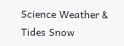Science Weather & Tides Snow